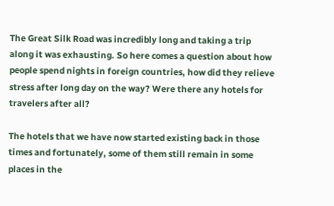The Great Silk Road was incredibly long and taking a trip along it was exhausting. So here comes a question about how people spend nights in foreign countries, how did they relieve stress after long day on the way? Were there any hotels for travelers after all?

The hotels that we have now started existing back in those times and fortunately, some of them still remain in some places in the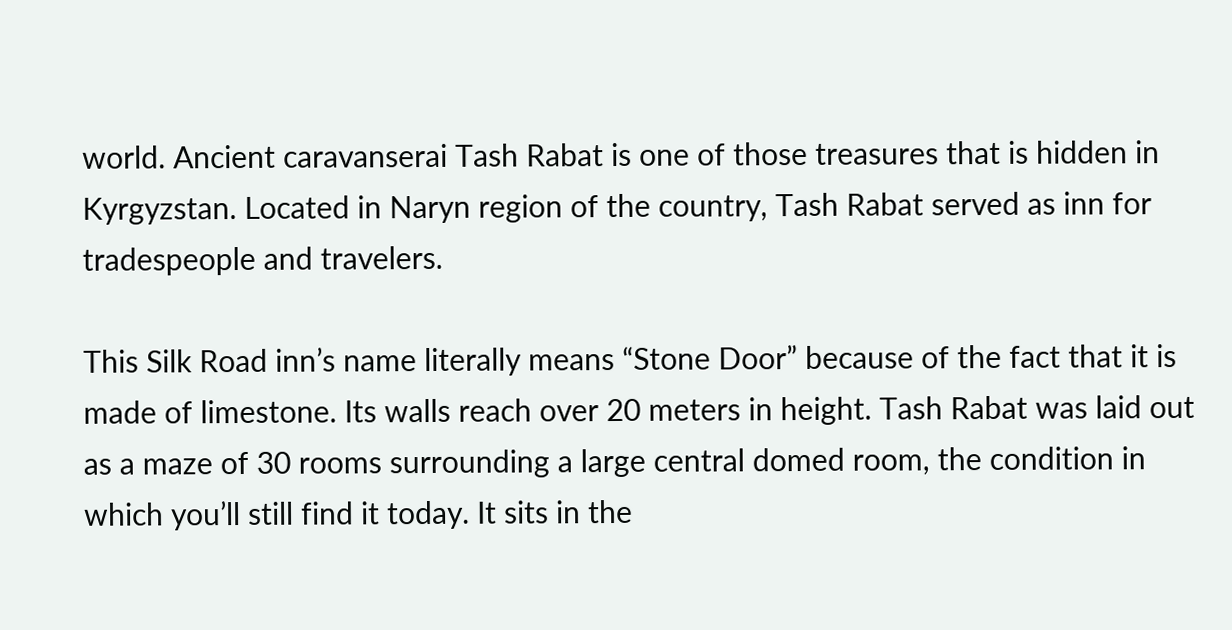world. Ancient caravanserai Tash Rabat is one of those treasures that is hidden in Kyrgyzstan. Located in Naryn region of the country, Tash Rabat served as inn for tradespeople and travelers.

This Silk Road inn’s name literally means “Stone Door” because of the fact that it is made of limestone. Its walls reach over 20 meters in height. Tash Rabat was laid out as a maze of 30 rooms surrounding a large central domed room, the condition in which you’ll still find it today. It sits in the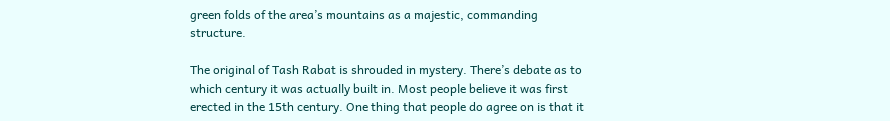green folds of the area’s mountains as a majestic, commanding structure.

The original of Tash Rabat is shrouded in mystery. There’s debate as to which century it was actually built in. Most people believe it was first erected in the 15th century. One thing that people do agree on is that it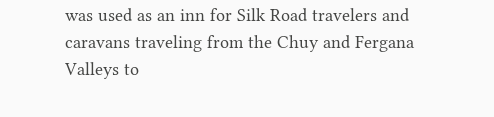was used as an inn for Silk Road travelers and caravans traveling from the Chuy and Fergana Valleys to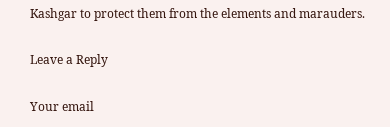Kashgar to protect them from the elements and marauders.

Leave a Reply

Your email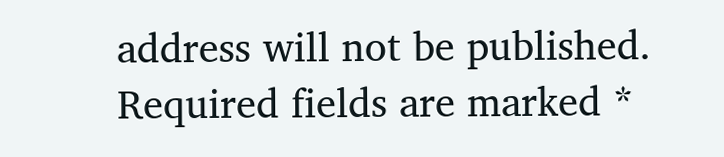address will not be published. Required fields are marked *